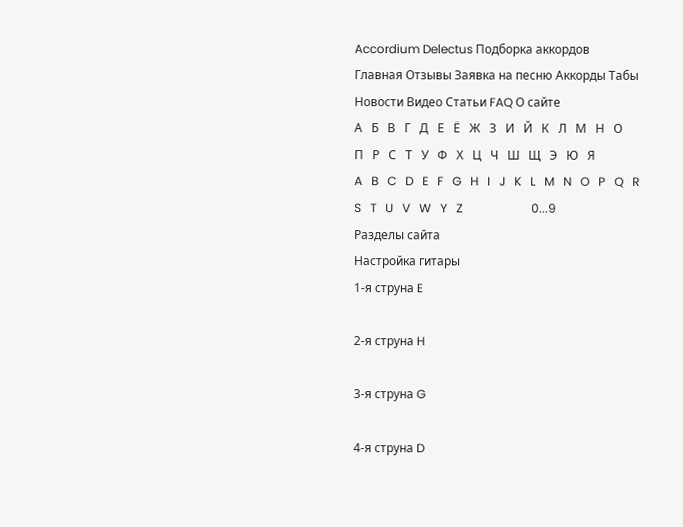Accordium Delectus Подборка аккордов Главная Отзывы Заявка на песню Аккорды Табы Новости Видео Статьи FAQ О сайте
А   Б   В   Г   Д   Е   Ё   Ж   З   И   Й   К   Л   М   Н   О   П   Р   С   Т   У   Ф   Х   Ц   Ч   Ш   Щ   Э   Ю   Я
A   B   C   D   E   F   G   H   I   J   K   L   M   N   O   P   Q   R   S   T   U   V   W   Y   Z                       0...9
Разделы сайта
Настройка гитары
1-я струна E

2-я струна H

3-я струна G

4-я струна D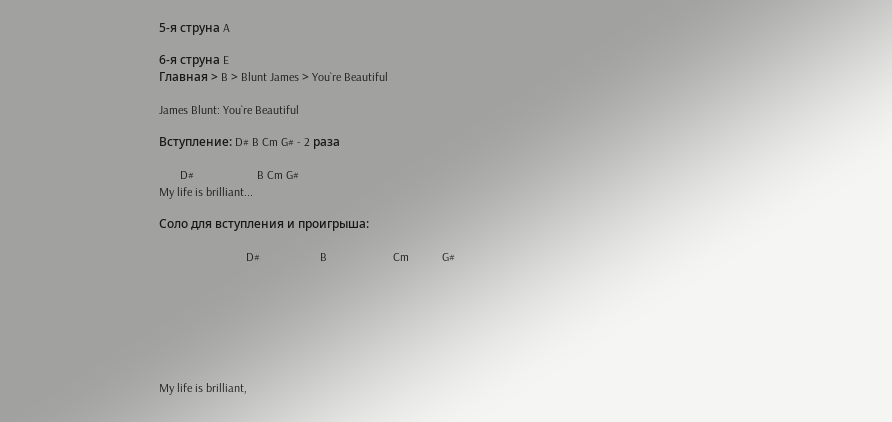5-я струна A

6-я струна E
Главная > B > Blunt James > You`re Beautiful

James Blunt: You`re Beautiful

Вступление: D# B Cm G# - 2 раза

       D#                     B Cm G#
My life is brilliant...

Соло для вступления и проигрыша:

                             D#                    B                      Cm           G#







My life is brilliant,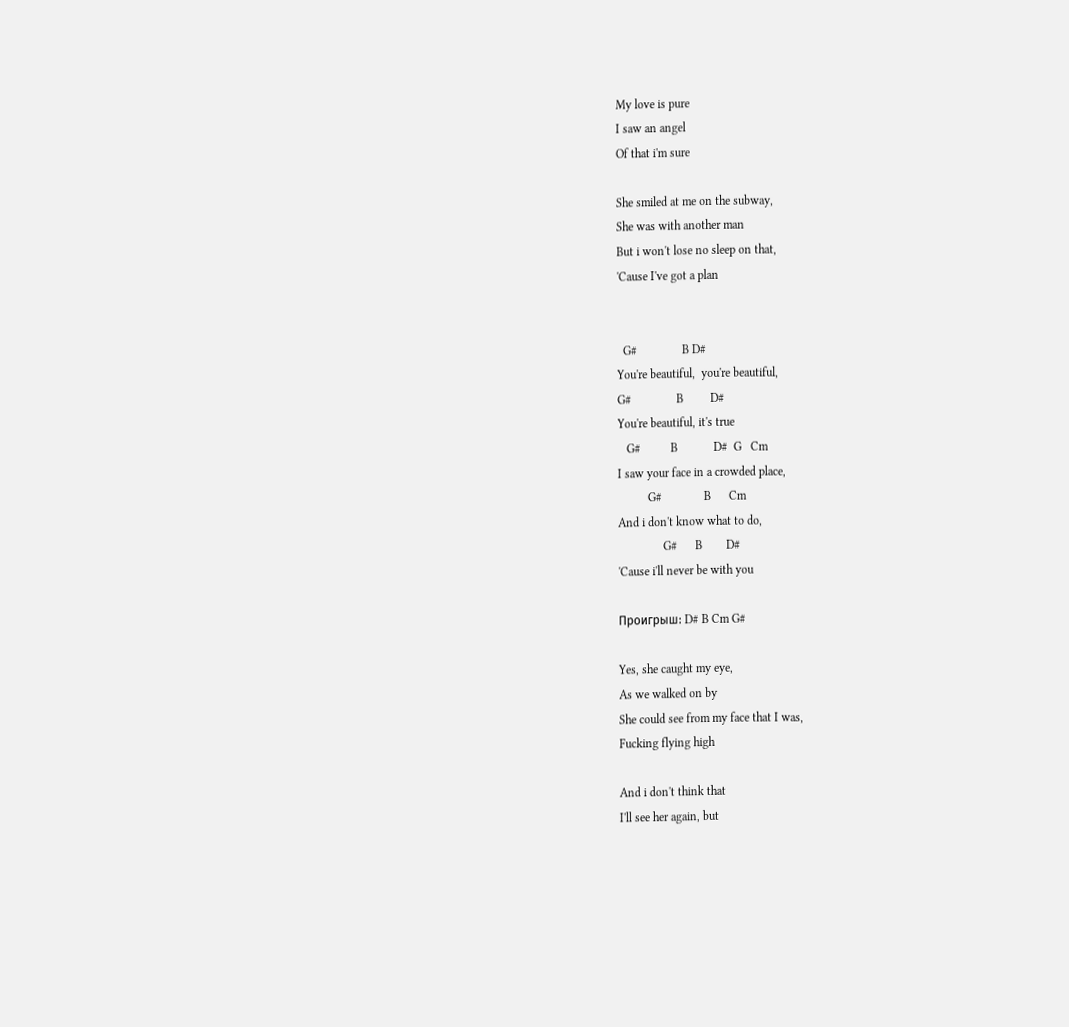My love is pure
I saw an angel
Of that i'm sure

She smiled at me on the subway,
She was with another man
But i won't lose no sleep on that,
'Cause I've got a plan


  G#               B D#
You're beautiful,  you're beautiful,
G#               B         D#
You're beautiful, it's true
   G#          B            D#  G   Cm
I saw your face in a crowded place,
          G#              B      Cm
And i don't know what to do,
               G#      B        D#
'Cause i'll never be with you

Проигрыш: D# B Cm G#

Yes, she caught my eye,
As we walked on by
She could see from my face that I was,
Fucking flying high

And i don't think that
I'll see her again, but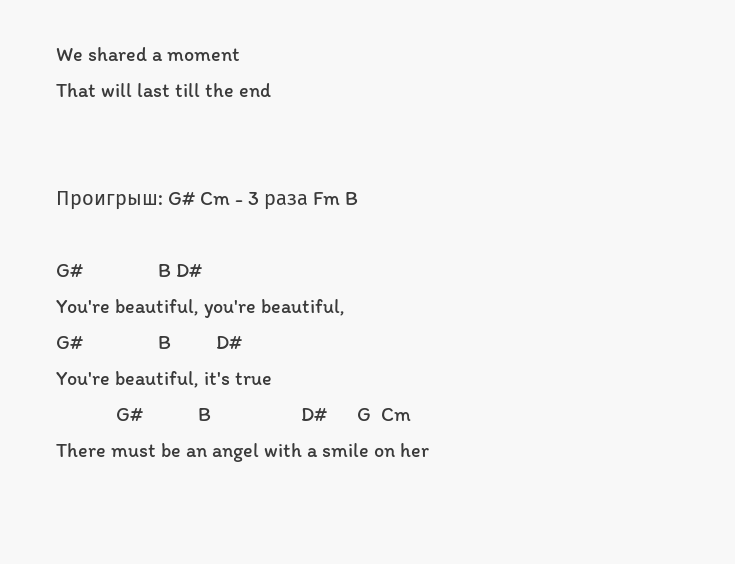We shared a moment
That will last till the end


Проигрыш: G# Cm - 3 раза Fm B

G#               B D#
You're beautiful, you're beautiful,
G#               B         D#
You're beautiful, it's true
            G#           B                  D#      G  Cm
There must be an angel with a smile on her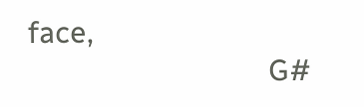face,
                              G#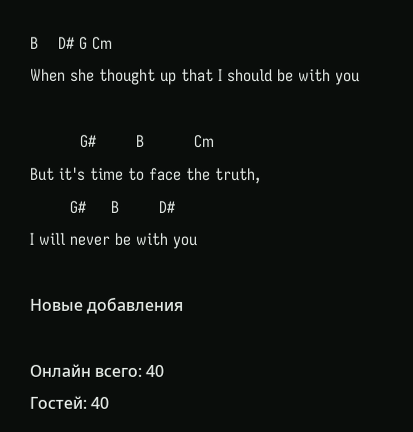B    D# G Cm
When she thought up that I should be with you

          G#        B          Cm
But it's time to face the truth,
        G#     B        D#
I will never be with you

Новые добавления

Онлайн всего: 40
Гостей: 40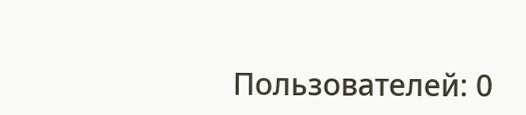Пользователей: 0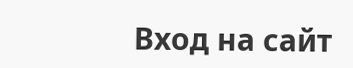Вход на сайт